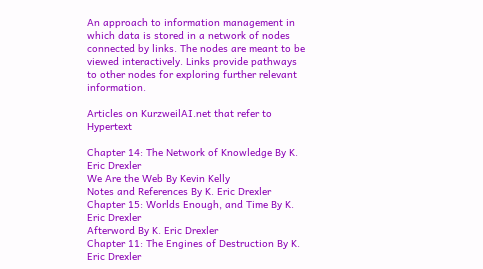An approach to information management in which data is stored in a network of nodes connected by links. The nodes are meant to be viewed interactively. Links provide pathways to other nodes for exploring further relevant information.

Articles on KurzweilAI.net that refer to Hypertext

Chapter 14: The Network of Knowledge By K. Eric Drexler
We Are the Web By Kevin Kelly
Notes and References By K. Eric Drexler
Chapter 15: Worlds Enough, and Time By K. Eric Drexler
Afterword By K. Eric Drexler
Chapter 11: The Engines of Destruction By K. Eric Drexler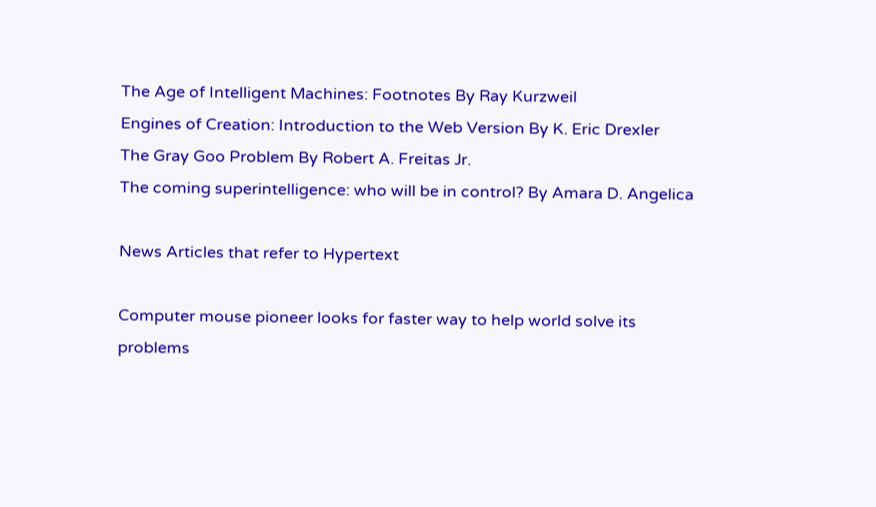The Age of Intelligent Machines: Footnotes By Ray Kurzweil
Engines of Creation: Introduction to the Web Version By K. Eric Drexler
The Gray Goo Problem By Robert A. Freitas Jr.
The coming superintelligence: who will be in control? By Amara D. Angelica

News Articles that refer to Hypertext

Computer mouse pioneer looks for faster way to help world solve its problems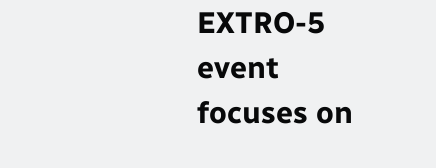EXTRO-5 event focuses on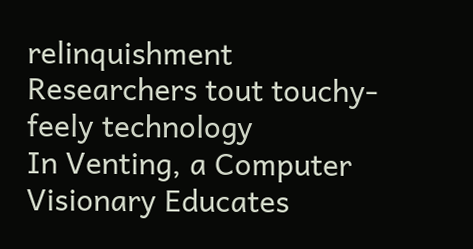relinquishment
Researchers tout touchy-feely technology
In Venting, a Computer Visionary Educates